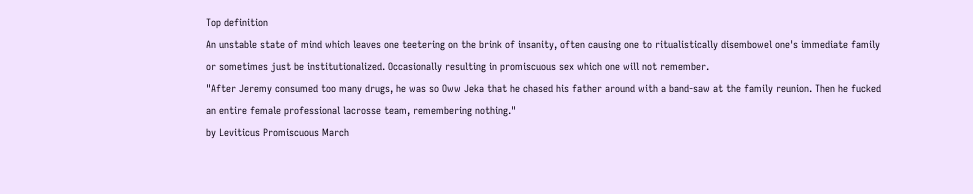Top definition
An unstable state of mind which leaves one teetering on the brink of insanity, often causing one to ritualistically disembowel one's immediate family or sometimes just be institutionalized. Occasionally resulting in promiscuous sex which one will not remember.
"After Jeremy consumed too many drugs, he was so Oww Jeka that he chased his father around with a band-saw at the family reunion. Then he fucked an entire female professional lacrosse team, remembering nothing."
by Leviticus Promiscuous March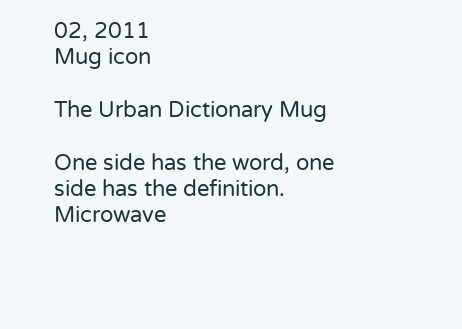02, 2011
Mug icon

The Urban Dictionary Mug

One side has the word, one side has the definition. Microwave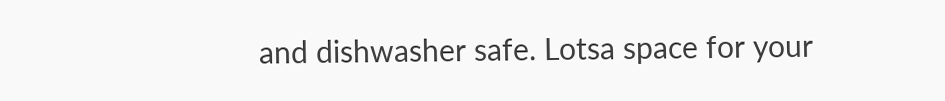and dishwasher safe. Lotsa space for your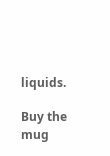liquids.

Buy the mug